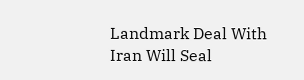Landmark Deal With Iran Will Seal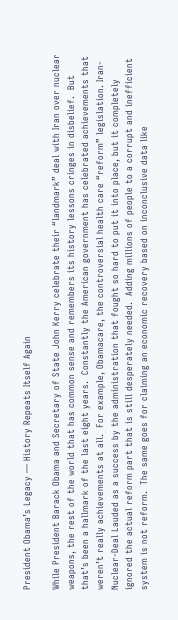President Obama’s Legacy — History Repeats Itself Again

While President Barack Obama and Secretary of State John Kerry celebrate their “landmark” deal with Iran over nuclear weapons, the rest of the world that has common sense and remembers its history lessons cringes in disbelief.  But that’s been a hallmark of the last eight years.  Constantly the American government has celebrated achievements that weren’t really achievements at all.  For example, Obamacare, the controversial health care “reform” legislation. Iran-Nuclear-Deal Lauded as a success by the administration that fought so hard to put it into place, but it completely ignored the actual reform part that is still desperately needed.  Adding millions of people to a corrupt and inefficient system is not reform.  The same goes for claiming an economic recovery based on inconclusive data like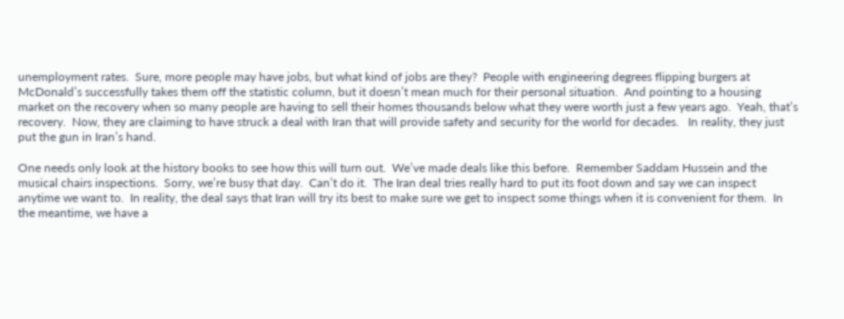unemployment rates.  Sure, more people may have jobs, but what kind of jobs are they?  People with engineering degrees flipping burgers at McDonald’s successfully takes them off the statistic column, but it doesn’t mean much for their personal situation.  And pointing to a housing market on the recovery when so many people are having to sell their homes thousands below what they were worth just a few years ago.  Yeah, that’s recovery.  Now, they are claiming to have struck a deal with Iran that will provide safety and security for the world for decades.   In reality, they just put the gun in Iran’s hand.

One needs only look at the history books to see how this will turn out.  We’ve made deals like this before.  Remember Saddam Hussein and the musical chairs inspections.  Sorry, we’re busy that day.  Can’t do it.  The Iran deal tries really hard to put its foot down and say we can inspect anytime we want to.  In reality, the deal says that Iran will try its best to make sure we get to inspect some things when it is convenient for them.  In the meantime, we have a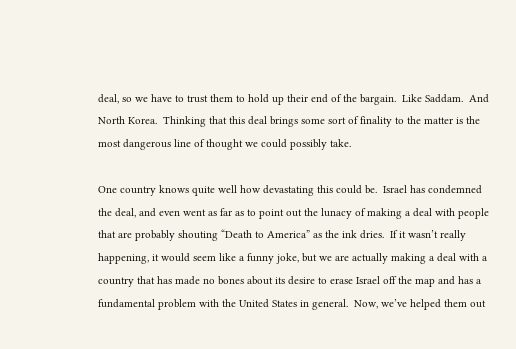deal, so we have to trust them to hold up their end of the bargain.  Like Saddam.  And North Korea.  Thinking that this deal brings some sort of finality to the matter is the most dangerous line of thought we could possibly take.

One country knows quite well how devastating this could be.  Israel has condemned the deal, and even went as far as to point out the lunacy of making a deal with people that are probably shouting “Death to America” as the ink dries.  If it wasn’t really happening, it would seem like a funny joke, but we are actually making a deal with a country that has made no bones about its desire to erase Israel off the map and has a fundamental problem with the United States in general.  Now, we’ve helped them out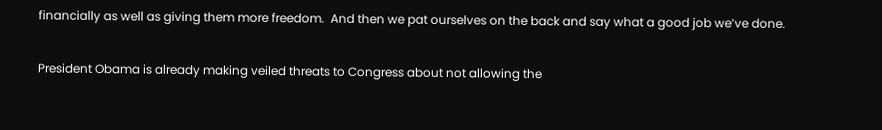financially as well as giving them more freedom.  And then we pat ourselves on the back and say what a good job we’ve done.

President Obama is already making veiled threats to Congress about not allowing the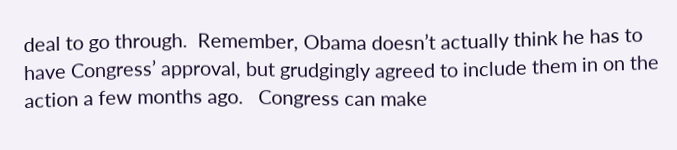deal to go through.  Remember, Obama doesn’t actually think he has to have Congress’ approval, but grudgingly agreed to include them in on the action a few months ago.   Congress can make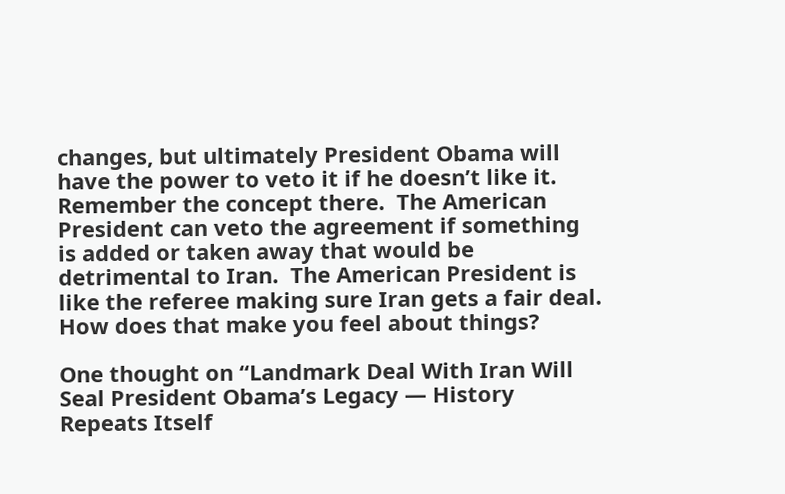changes, but ultimately President Obama will have the power to veto it if he doesn’t like it.  Remember the concept there.  The American President can veto the agreement if something is added or taken away that would be detrimental to Iran.  The American President is like the referee making sure Iran gets a fair deal.  How does that make you feel about things?

One thought on “Landmark Deal With Iran Will Seal President Obama’s Legacy — History Repeats Itself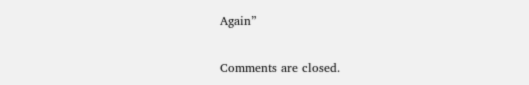Again”

Comments are closed.